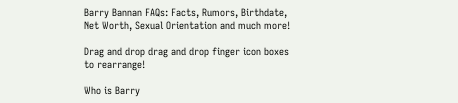Barry Bannan FAQs: Facts, Rumors, Birthdate, Net Worth, Sexual Orientation and much more!

Drag and drop drag and drop finger icon boxes to rearrange!

Who is Barry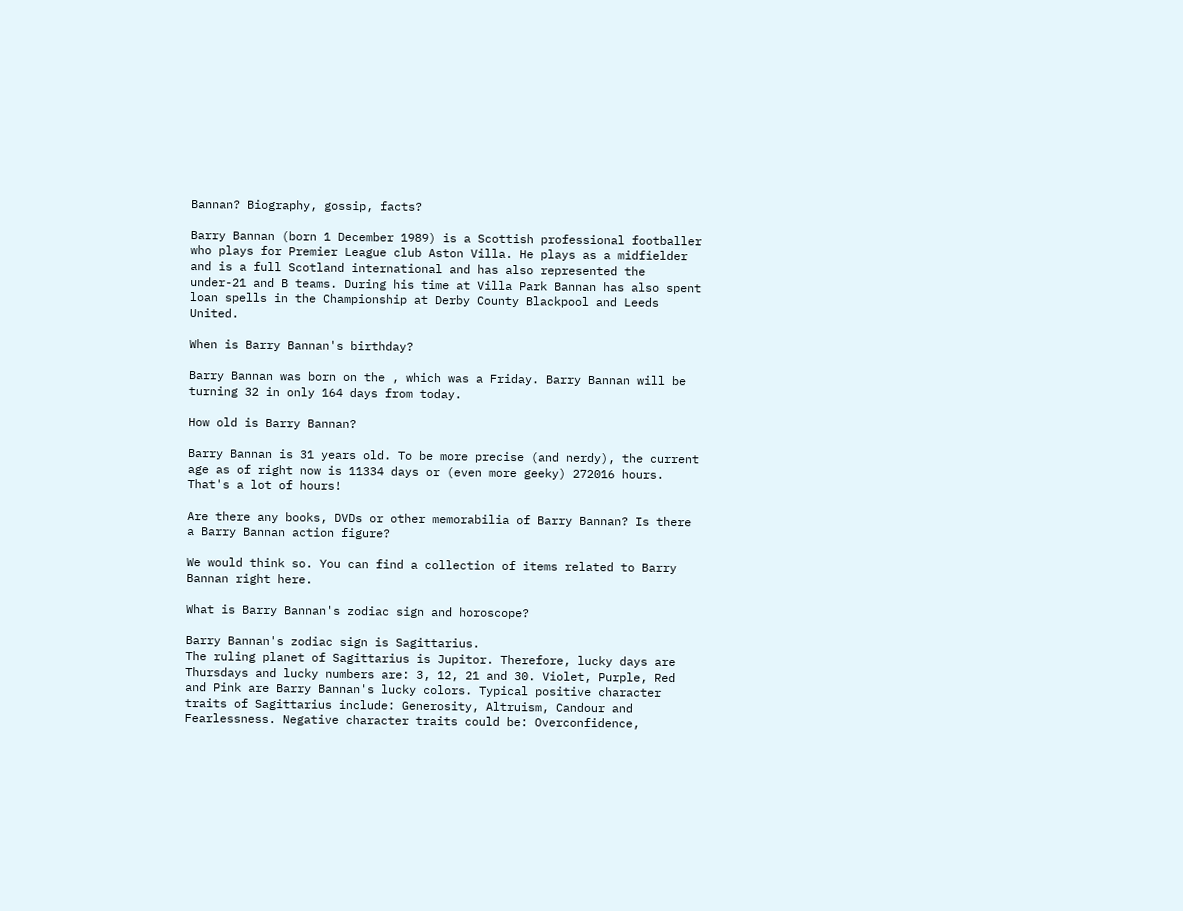Bannan? Biography, gossip, facts?

Barry Bannan (born 1 December 1989) is a Scottish professional footballer who plays for Premier League club Aston Villa. He plays as a midfielder and is a full Scotland international and has also represented the under-21 and B teams. During his time at Villa Park Bannan has also spent loan spells in the Championship at Derby County Blackpool and Leeds United.

When is Barry Bannan's birthday?

Barry Bannan was born on the , which was a Friday. Barry Bannan will be turning 32 in only 164 days from today.

How old is Barry Bannan?

Barry Bannan is 31 years old. To be more precise (and nerdy), the current age as of right now is 11334 days or (even more geeky) 272016 hours. That's a lot of hours!

Are there any books, DVDs or other memorabilia of Barry Bannan? Is there a Barry Bannan action figure?

We would think so. You can find a collection of items related to Barry Bannan right here.

What is Barry Bannan's zodiac sign and horoscope?

Barry Bannan's zodiac sign is Sagittarius.
The ruling planet of Sagittarius is Jupitor. Therefore, lucky days are Thursdays and lucky numbers are: 3, 12, 21 and 30. Violet, Purple, Red and Pink are Barry Bannan's lucky colors. Typical positive character traits of Sagittarius include: Generosity, Altruism, Candour and Fearlessness. Negative character traits could be: Overconfidence,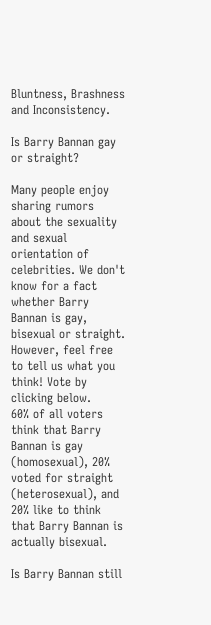Bluntness, Brashness and Inconsistency.

Is Barry Bannan gay or straight?

Many people enjoy sharing rumors about the sexuality and sexual orientation of celebrities. We don't know for a fact whether Barry Bannan is gay, bisexual or straight. However, feel free to tell us what you think! Vote by clicking below.
60% of all voters think that Barry Bannan is gay (homosexual), 20% voted for straight (heterosexual), and 20% like to think that Barry Bannan is actually bisexual.

Is Barry Bannan still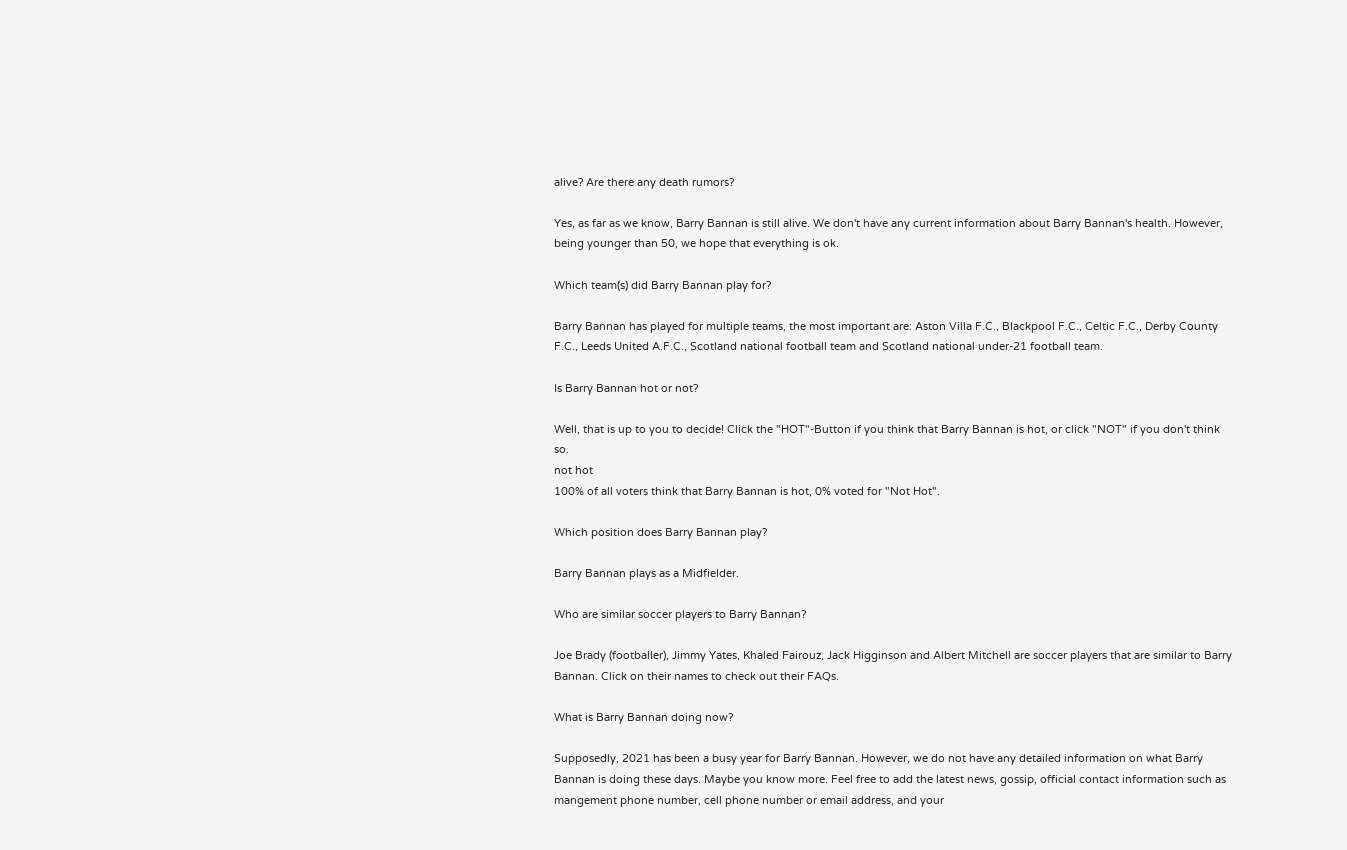alive? Are there any death rumors?

Yes, as far as we know, Barry Bannan is still alive. We don't have any current information about Barry Bannan's health. However, being younger than 50, we hope that everything is ok.

Which team(s) did Barry Bannan play for?

Barry Bannan has played for multiple teams, the most important are: Aston Villa F.C., Blackpool F.C., Celtic F.C., Derby County F.C., Leeds United A.F.C., Scotland national football team and Scotland national under-21 football team.

Is Barry Bannan hot or not?

Well, that is up to you to decide! Click the "HOT"-Button if you think that Barry Bannan is hot, or click "NOT" if you don't think so.
not hot
100% of all voters think that Barry Bannan is hot, 0% voted for "Not Hot".

Which position does Barry Bannan play?

Barry Bannan plays as a Midfielder.

Who are similar soccer players to Barry Bannan?

Joe Brady (footballer), Jimmy Yates, Khaled Fairouz, Jack Higginson and Albert Mitchell are soccer players that are similar to Barry Bannan. Click on their names to check out their FAQs.

What is Barry Bannan doing now?

Supposedly, 2021 has been a busy year for Barry Bannan. However, we do not have any detailed information on what Barry Bannan is doing these days. Maybe you know more. Feel free to add the latest news, gossip, official contact information such as mangement phone number, cell phone number or email address, and your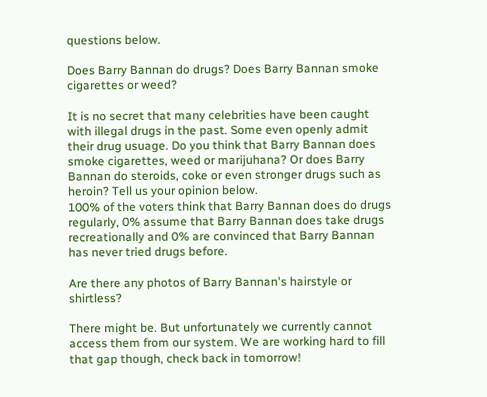questions below.

Does Barry Bannan do drugs? Does Barry Bannan smoke cigarettes or weed?

It is no secret that many celebrities have been caught with illegal drugs in the past. Some even openly admit their drug usuage. Do you think that Barry Bannan does smoke cigarettes, weed or marijuhana? Or does Barry Bannan do steroids, coke or even stronger drugs such as heroin? Tell us your opinion below.
100% of the voters think that Barry Bannan does do drugs regularly, 0% assume that Barry Bannan does take drugs recreationally and 0% are convinced that Barry Bannan has never tried drugs before.

Are there any photos of Barry Bannan's hairstyle or shirtless?

There might be. But unfortunately we currently cannot access them from our system. We are working hard to fill that gap though, check back in tomorrow!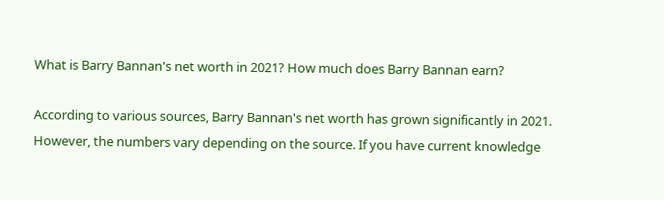What is Barry Bannan's net worth in 2021? How much does Barry Bannan earn?

According to various sources, Barry Bannan's net worth has grown significantly in 2021. However, the numbers vary depending on the source. If you have current knowledge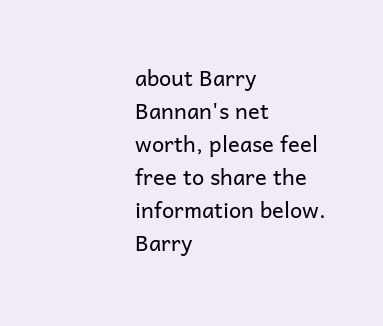about Barry Bannan's net worth, please feel free to share the information below.
Barry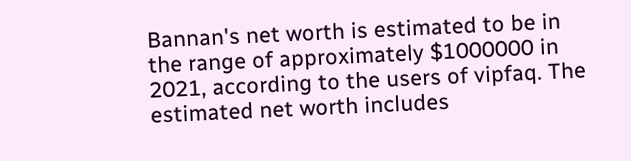Bannan's net worth is estimated to be in the range of approximately $1000000 in 2021, according to the users of vipfaq. The estimated net worth includes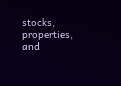stocks, properties, and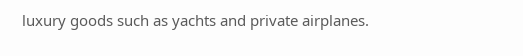luxury goods such as yachts and private airplanes.